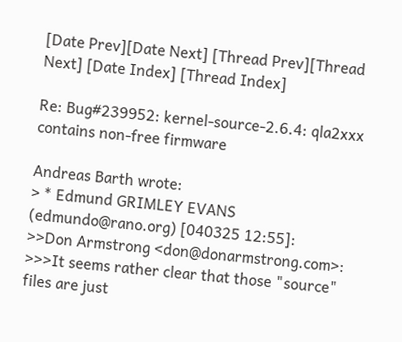[Date Prev][Date Next] [Thread Prev][Thread Next] [Date Index] [Thread Index]

Re: Bug#239952: kernel-source-2.6.4: qla2xxx contains non-free firmware

Andreas Barth wrote:
> * Edmund GRIMLEY EVANS (edmundo@rano.org) [040325 12:55]:
>>Don Armstrong <don@donarmstrong.com>:
>>>It seems rather clear that those "source" files are just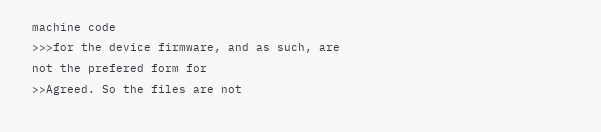machine code
>>>for the device firmware, and as such, are not the prefered form for
>>Agreed. So the files are not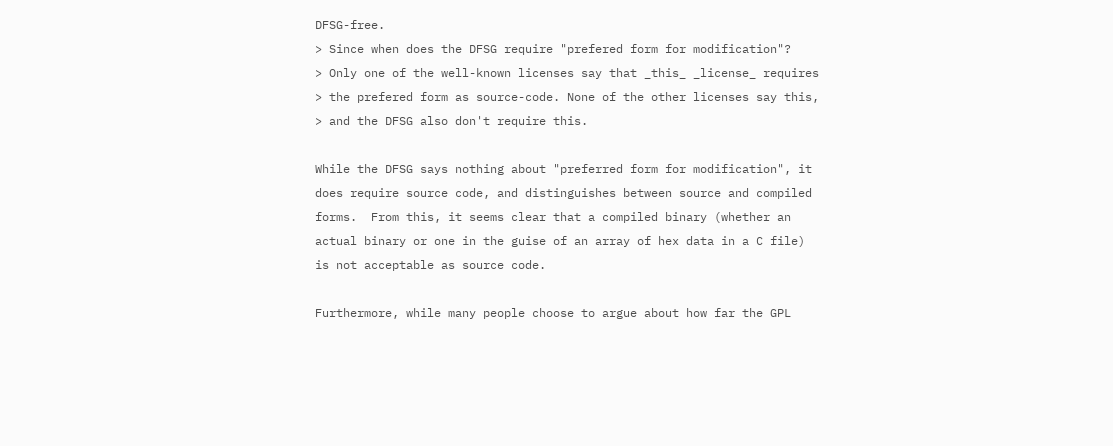DFSG-free.
> Since when does the DFSG require "prefered form for modification"?
> Only one of the well-known licenses say that _this_ _license_ requires
> the prefered form as source-code. None of the other licenses say this,
> and the DFSG also don't require this.

While the DFSG says nothing about "preferred form for modification", it
does require source code, and distinguishes between source and compiled
forms.  From this, it seems clear that a compiled binary (whether an
actual binary or one in the guise of an array of hex data in a C file)
is not acceptable as source code.

Furthermore, while many people choose to argue about how far the GPL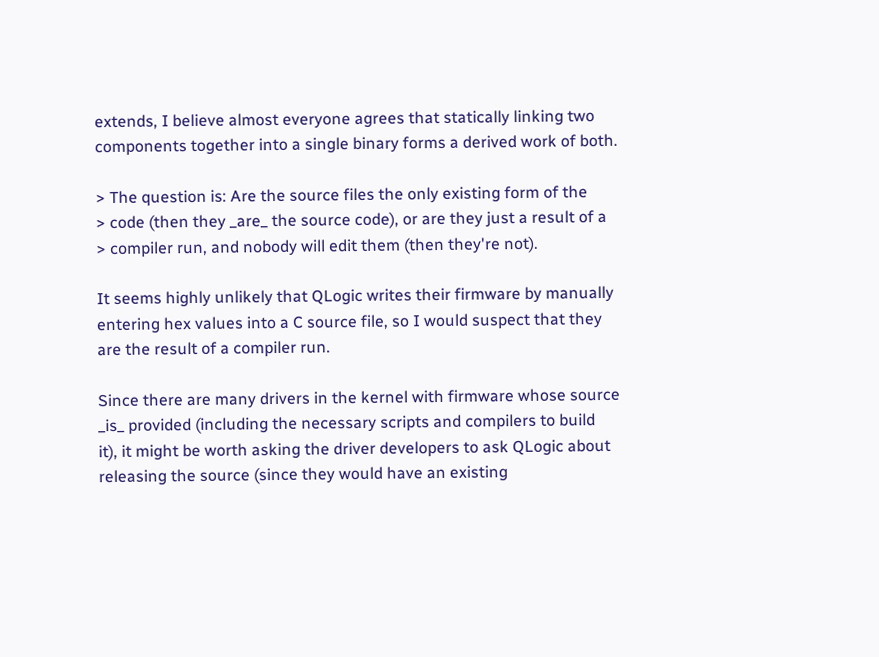extends, I believe almost everyone agrees that statically linking two
components together into a single binary forms a derived work of both.

> The question is: Are the source files the only existing form of the
> code (then they _are_ the source code), or are they just a result of a
> compiler run, and nobody will edit them (then they're not).

It seems highly unlikely that QLogic writes their firmware by manually
entering hex values into a C source file, so I would suspect that they
are the result of a compiler run.

Since there are many drivers in the kernel with firmware whose source
_is_ provided (including the necessary scripts and compilers to build
it), it might be worth asking the driver developers to ask QLogic about
releasing the source (since they would have an existing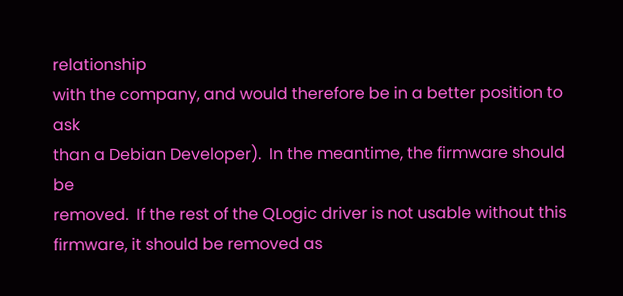relationship
with the company, and would therefore be in a better position to ask
than a Debian Developer).  In the meantime, the firmware should be
removed.  If the rest of the QLogic driver is not usable without this
firmware, it should be removed as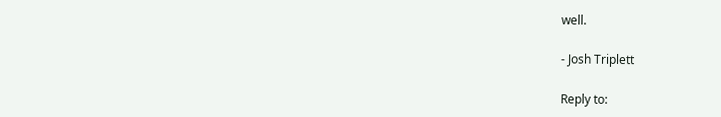well.

- Josh Triplett

Reply to: